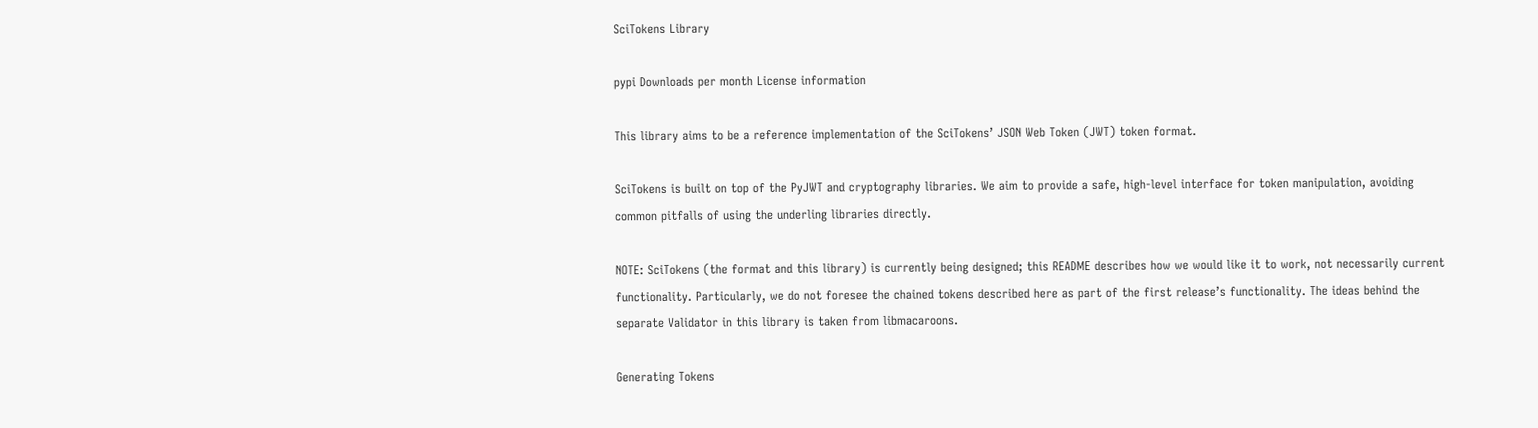SciTokens Library

pypi Downloads per month License information

This library aims to be a reference implementation of the SciTokens’ JSON Web Token (JWT) token format.

SciTokens is built on top of the PyJWT and cryptography libraries. We aim to provide a safe, high-level interface for token manipulation, avoiding common pitfalls of using the underling libraries directly.

NOTE: SciTokens (the format and this library) is currently being designed; this README describes how we would like it to work, not necessarily current functionality. Particularly, we do not foresee the chained tokens described here as part of the first release’s functionality. The ideas behind the separate Validator in this library is taken from libmacaroons.

Generating Tokens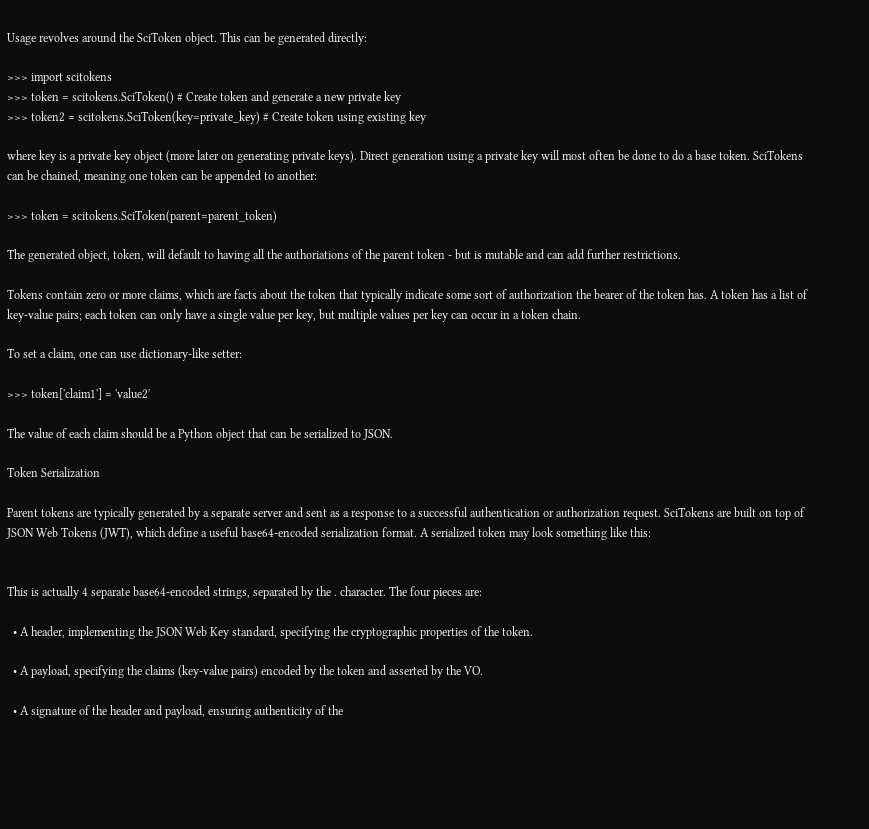Usage revolves around the SciToken object. This can be generated directly:

>>> import scitokens
>>> token = scitokens.SciToken() # Create token and generate a new private key
>>> token2 = scitokens.SciToken(key=private_key) # Create token using existing key

where key is a private key object (more later on generating private keys). Direct generation using a private key will most often be done to do a base token. SciTokens can be chained, meaning one token can be appended to another:

>>> token = scitokens.SciToken(parent=parent_token)

The generated object, token, will default to having all the authoriations of the parent token - but is mutable and can add further restrictions.

Tokens contain zero or more claims, which are facts about the token that typically indicate some sort of authorization the bearer of the token has. A token has a list of key-value pairs; each token can only have a single value per key, but multiple values per key can occur in a token chain.

To set a claim, one can use dictionary-like setter:

>>> token['claim1'] = 'value2'

The value of each claim should be a Python object that can be serialized to JSON.

Token Serialization

Parent tokens are typically generated by a separate server and sent as a response to a successful authentication or authorization request. SciTokens are built on top of JSON Web Tokens (JWT), which define a useful base64-encoded serialization format. A serialized token may look something like this:


This is actually 4 separate base64-encoded strings, separated by the . character. The four pieces are:

  • A header, implementing the JSON Web Key standard, specifying the cryptographic properties of the token.

  • A payload, specifying the claims (key-value pairs) encoded by the token and asserted by the VO.

  • A signature of the header and payload, ensuring authenticity of the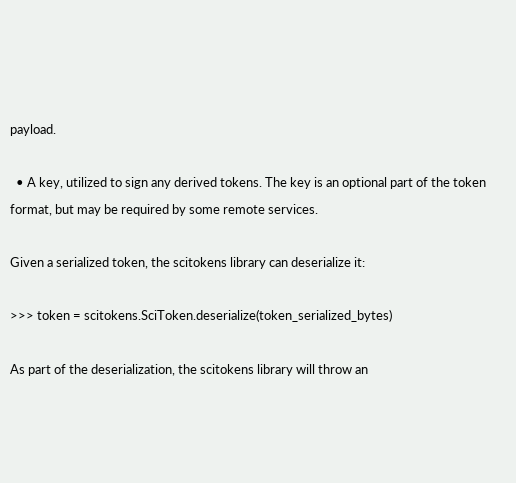payload.

  • A key, utilized to sign any derived tokens. The key is an optional part of the token format, but may be required by some remote services.

Given a serialized token, the scitokens library can deserialize it:

>>> token = scitokens.SciToken.deserialize(token_serialized_bytes)

As part of the deserialization, the scitokens library will throw an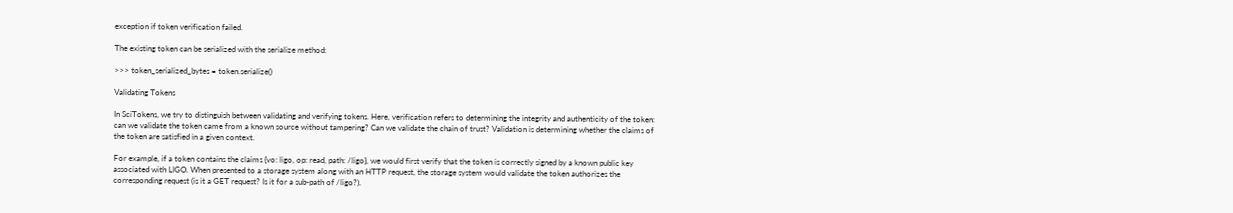exception if token verification failed.

The existing token can be serialized with the serialize method:

>>> token_serialized_bytes = token.serialize()

Validating Tokens

In SciTokens, we try to distinguish between validating and verifying tokens. Here, verification refers to determining the integrity and authenticity of the token: can we validate the token came from a known source without tampering? Can we validate the chain of trust? Validation is determining whether the claims of the token are satisfied in a given context.

For example, if a token contains the claims {vo: ligo, op: read, path: /ligo}, we would first verify that the token is correctly signed by a known public key associated with LIGO. When presented to a storage system along with an HTTP request, the storage system would validate the token authorizes the corresponding request (is it a GET request? Is it for a sub-path of /ligo?).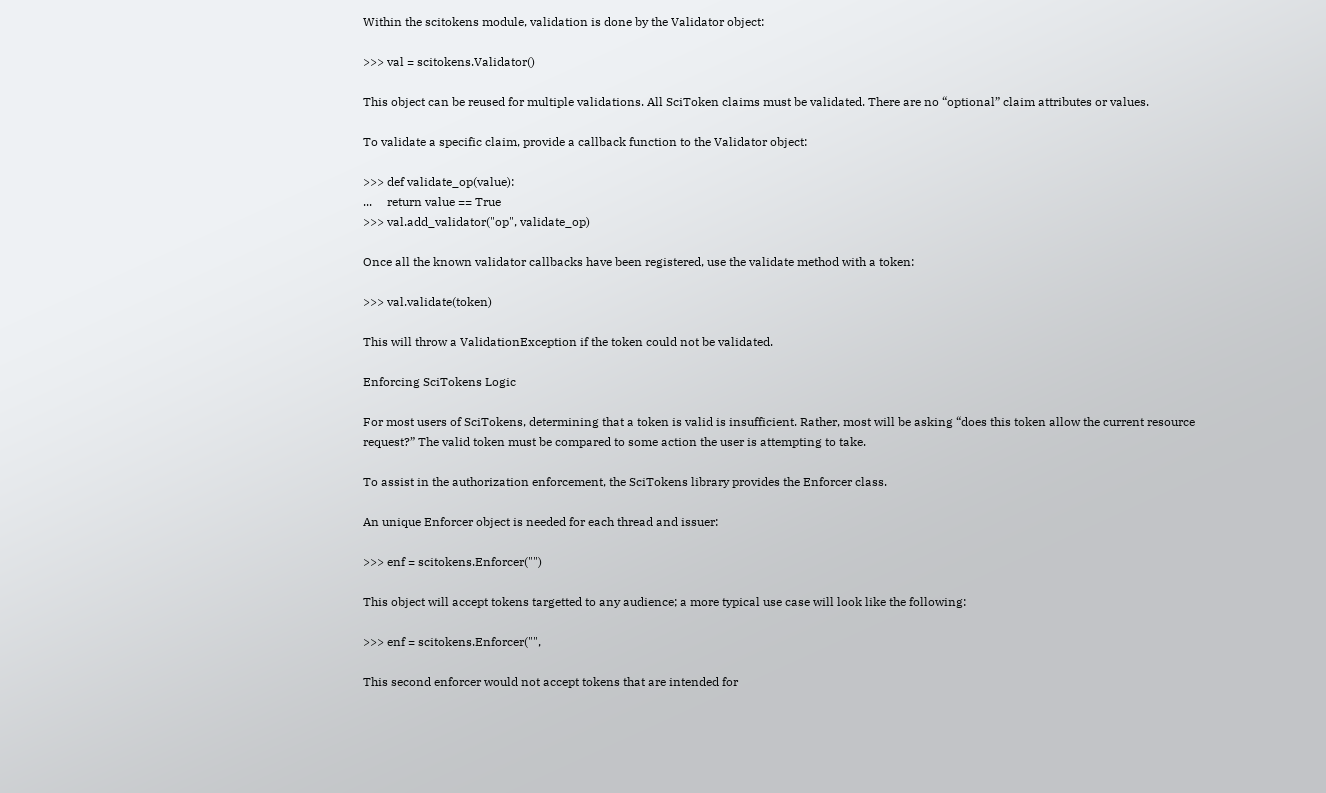Within the scitokens module, validation is done by the Validator object:

>>> val = scitokens.Validator()

This object can be reused for multiple validations. All SciToken claims must be validated. There are no “optional” claim attributes or values.

To validate a specific claim, provide a callback function to the Validator object:

>>> def validate_op(value):
...     return value == True
>>> val.add_validator("op", validate_op)

Once all the known validator callbacks have been registered, use the validate method with a token:

>>> val.validate(token)

This will throw a ValidationException if the token could not be validated.

Enforcing SciTokens Logic

For most users of SciTokens, determining that a token is valid is insufficient. Rather, most will be asking “does this token allow the current resource request?” The valid token must be compared to some action the user is attempting to take.

To assist in the authorization enforcement, the SciTokens library provides the Enforcer class.

An unique Enforcer object is needed for each thread and issuer:

>>> enf = scitokens.Enforcer("")

This object will accept tokens targetted to any audience; a more typical use case will look like the following:

>>> enf = scitokens.Enforcer("",

This second enforcer would not accept tokens that are intended for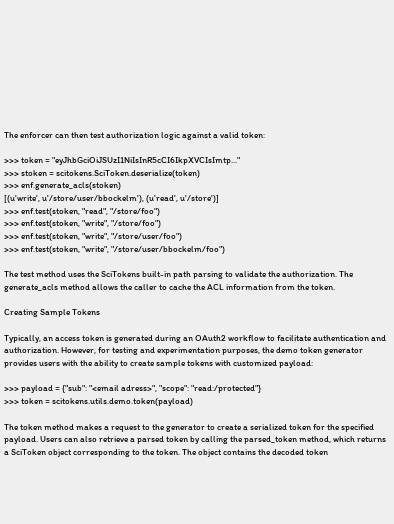The enforcer can then test authorization logic against a valid token:

>>> token = "eyJhbGciOiJSUzI1NiIsInR5cCI6IkpXVCIsImtp..."
>>> stoken = scitokens.SciToken.deserialize(token)
>>> enf.generate_acls(stoken)
[(u'write', u'/store/user/bbockelm'), (u'read', u'/store')]
>>> enf.test(stoken, "read", "/store/foo")
>>> enf.test(stoken, "write", "/store/foo")
>>> enf.test(stoken, "write", "/store/user/foo")
>>> enf.test(stoken, "write", "/store/user/bbockelm/foo")

The test method uses the SciTokens built-in path parsing to validate the authorization. The generate_acls method allows the caller to cache the ACL information from the token.

Creating Sample Tokens

Typically, an access token is generated during an OAuth2 workflow to facilitate authentication and authorization. However, for testing and experimentation purposes, the demo token generator provides users with the ability to create sample tokens with customized payload:

>>> payload = {"sub": "<email adress>", "scope": "read:/protected"}
>>> token = scitokens.utils.demo.token(payload)

The token method makes a request to the generator to create a serialized token for the specified payload. Users can also retrieve a parsed token by calling the parsed_token method, which returns a SciToken object corresponding to the token. The object contains the decoded token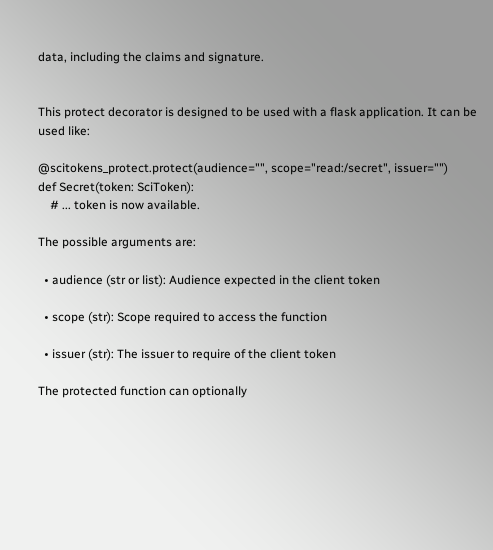data, including the claims and signature.


This protect decorator is designed to be used with a flask application. It can be used like:

@scitokens_protect.protect(audience="", scope="read:/secret", issuer="")
def Secret(token: SciToken):
    # ... token is now available.

The possible arguments are:

  • audience (str or list): Audience expected in the client token

  • scope (str): Scope required to access the function

  • issuer (str): The issuer to require of the client token

The protected function can optionally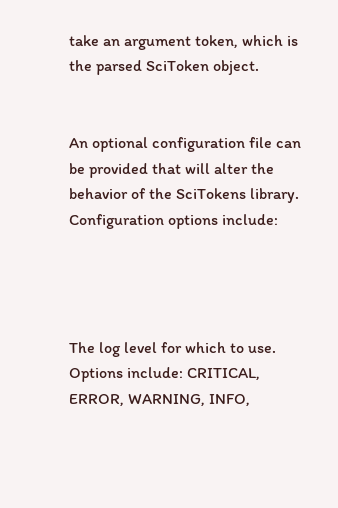take an argument token, which is the parsed SciToken object.


An optional configuration file can be provided that will alter the behavior of the SciTokens library. Configuration options include:




The log level for which to use. Options include: CRITICAL, ERROR, WARNING, INFO,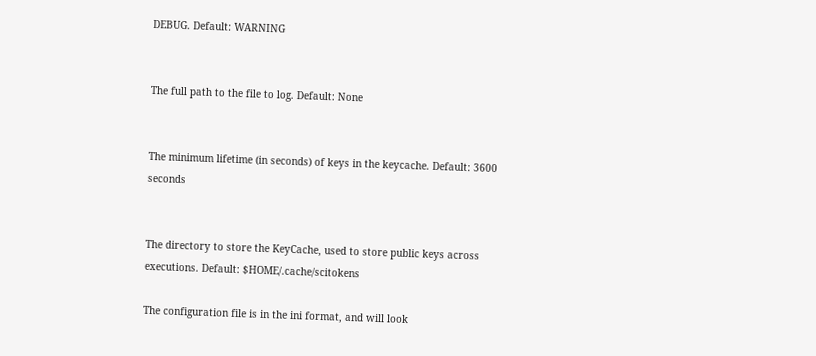DEBUG. Default: WARNING


The full path to the file to log. Default: None


The minimum lifetime (in seconds) of keys in the keycache. Default: 3600 seconds


The directory to store the KeyCache, used to store public keys across executions. Default: $HOME/.cache/scitokens

The configuration file is in the ini format, and will look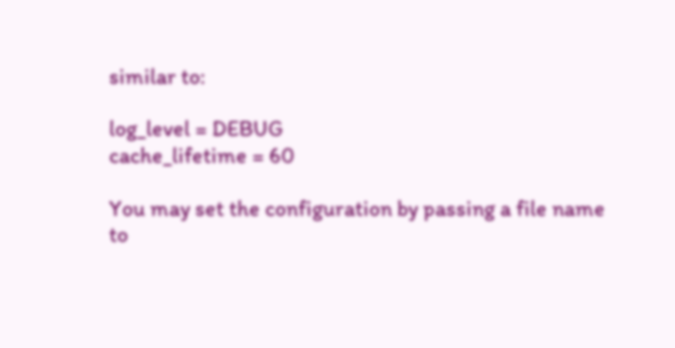similar to:

log_level = DEBUG
cache_lifetime = 60

You may set the configuration by passing a file name to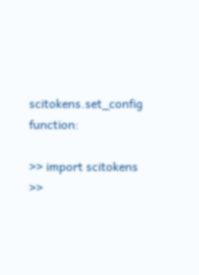scitokens.set_config function:

>> import scitokens
>>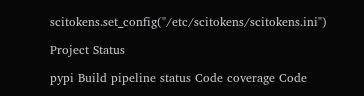scitokens.set_config("/etc/scitokens/scitokens.ini")

Project Status

pypi Build pipeline status Code coverage Code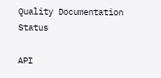Quality Documentation Status

API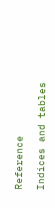Reference

Indices and tables